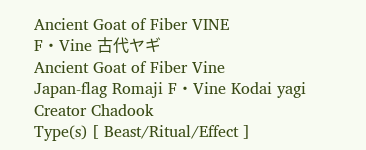Ancient Goat of Fiber VINE
F・Vine 古代ヤギ
Ancient Goat of Fiber Vine
Japan-flag Romaji F・Vine Kodai yagi
Creator Chadook
Type(s) [ Beast/Ritual/Effect ]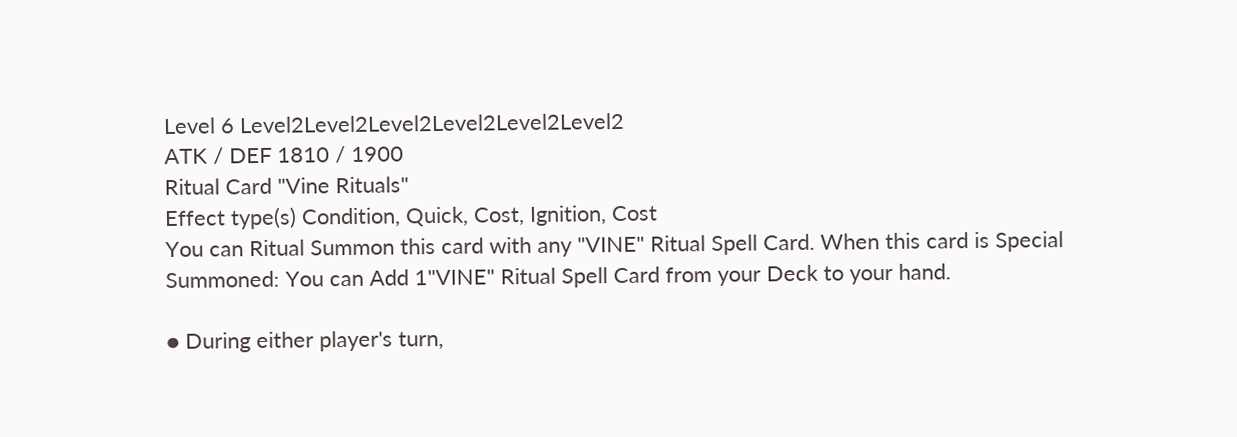Level 6 Level2Level2Level2Level2Level2Level2
ATK / DEF 1810 / 1900
Ritual Card "Vine Rituals"
Effect type(s) Condition, Quick, Cost, Ignition, Cost
You can Ritual Summon this card with any "VINE" Ritual Spell Card. When this card is Special Summoned: You can Add 1"VINE" Ritual Spell Card from your Deck to your hand.

● During either player's turn,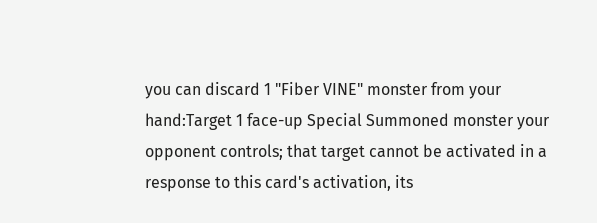you can discard 1 "Fiber VINE" monster from your hand:Target 1 face-up Special Summoned monster your opponent controls; that target cannot be activated in a response to this card's activation, its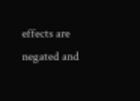effects are negated and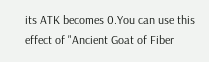its ATK becomes 0.You can use this effect of "Ancient Goat of Fiber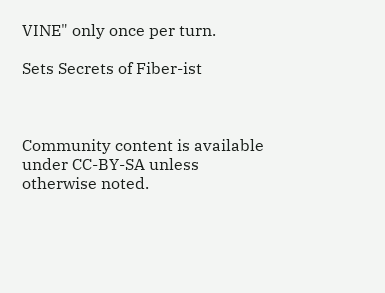VINE" only once per turn.

Sets Secrets of Fiber-ist



Community content is available under CC-BY-SA unless otherwise noted.